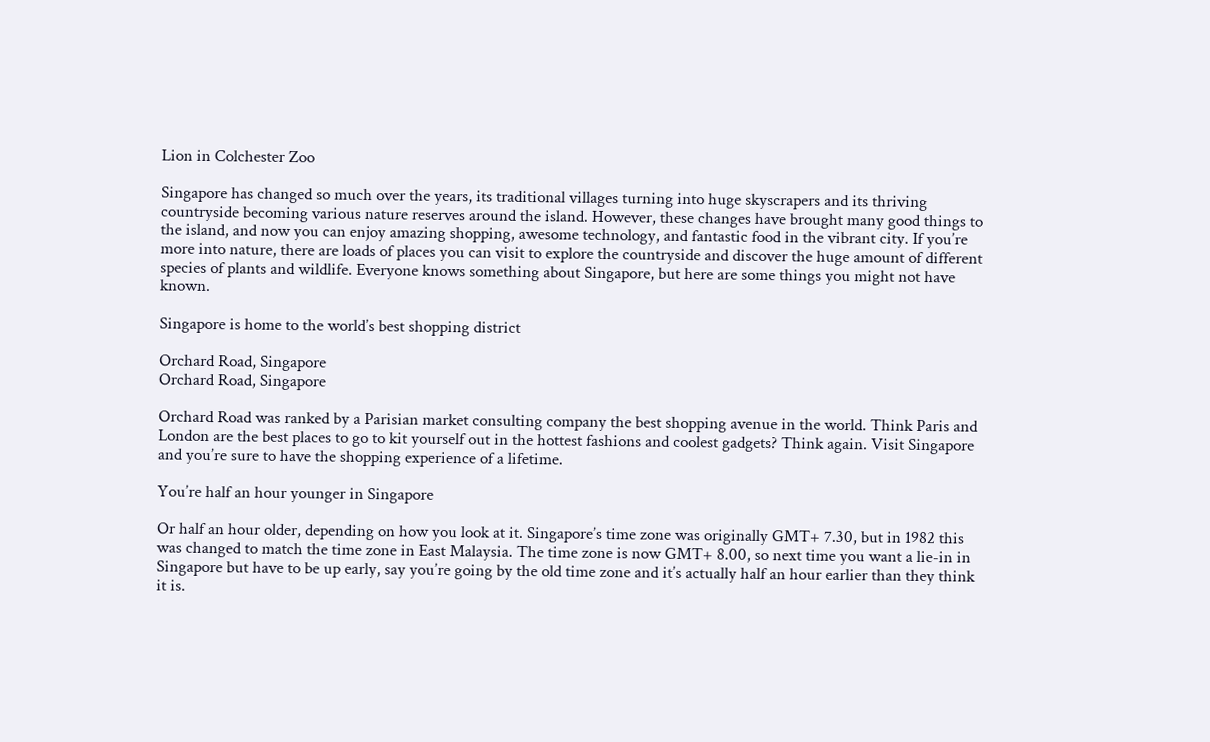Lion in Colchester Zoo

Singapore has changed so much over the years, its traditional villages turning into huge skyscrapers and its thriving countryside becoming various nature reserves around the island. However, these changes have brought many good things to the island, and now you can enjoy amazing shopping, awesome technology, and fantastic food in the vibrant city. If you’re more into nature, there are loads of places you can visit to explore the countryside and discover the huge amount of different species of plants and wildlife. Everyone knows something about Singapore, but here are some things you might not have known.

Singapore is home to the world’s best shopping district

Orchard Road, Singapore
Orchard Road, Singapore

Orchard Road was ranked by a Parisian market consulting company the best shopping avenue in the world. Think Paris and London are the best places to go to kit yourself out in the hottest fashions and coolest gadgets? Think again. Visit Singapore and you’re sure to have the shopping experience of a lifetime.

You’re half an hour younger in Singapore

Or half an hour older, depending on how you look at it. Singapore’s time zone was originally GMT+ 7.30, but in 1982 this was changed to match the time zone in East Malaysia. The time zone is now GMT+ 8.00, so next time you want a lie-in in Singapore but have to be up early, say you’re going by the old time zone and it’s actually half an hour earlier than they think it is.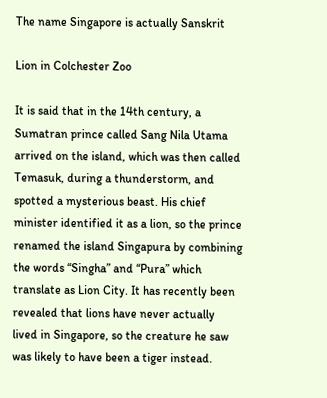The name Singapore is actually Sanskrit

Lion in Colchester Zoo

It is said that in the 14th century, a Sumatran prince called Sang Nila Utama arrived on the island, which was then called Temasuk, during a thunderstorm, and spotted a mysterious beast. His chief minister identified it as a lion, so the prince renamed the island Singapura by combining the words “Singha” and “Pura” which translate as Lion City. It has recently been revealed that lions have never actually lived in Singapore, so the creature he saw was likely to have been a tiger instead.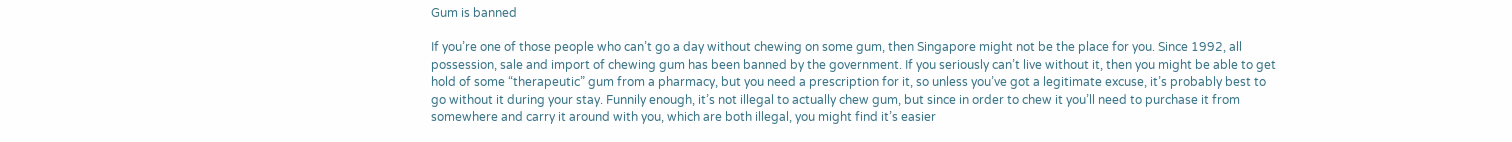Gum is banned

If you’re one of those people who can’t go a day without chewing on some gum, then Singapore might not be the place for you. Since 1992, all possession, sale and import of chewing gum has been banned by the government. If you seriously can’t live without it, then you might be able to get hold of some “therapeutic” gum from a pharmacy, but you need a prescription for it, so unless you’ve got a legitimate excuse, it’s probably best to go without it during your stay. Funnily enough, it’s not illegal to actually chew gum, but since in order to chew it you’ll need to purchase it from somewhere and carry it around with you, which are both illegal, you might find it’s easier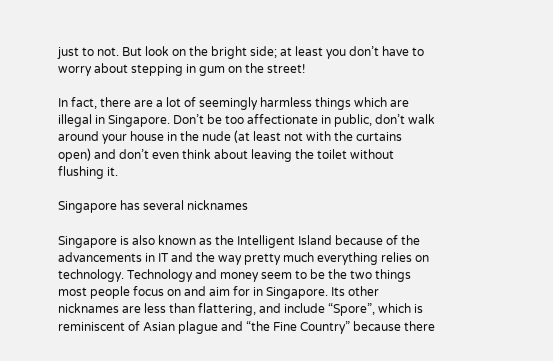just to not. But look on the bright side; at least you don’t have to worry about stepping in gum on the street!

In fact, there are a lot of seemingly harmless things which are illegal in Singapore. Don’t be too affectionate in public, don’t walk around your house in the nude (at least not with the curtains open) and don’t even think about leaving the toilet without flushing it.

Singapore has several nicknames

Singapore is also known as the Intelligent Island because of the advancements in IT and the way pretty much everything relies on technology. Technology and money seem to be the two things most people focus on and aim for in Singapore. Its other nicknames are less than flattering, and include “Spore”, which is reminiscent of Asian plague and “the Fine Country” because there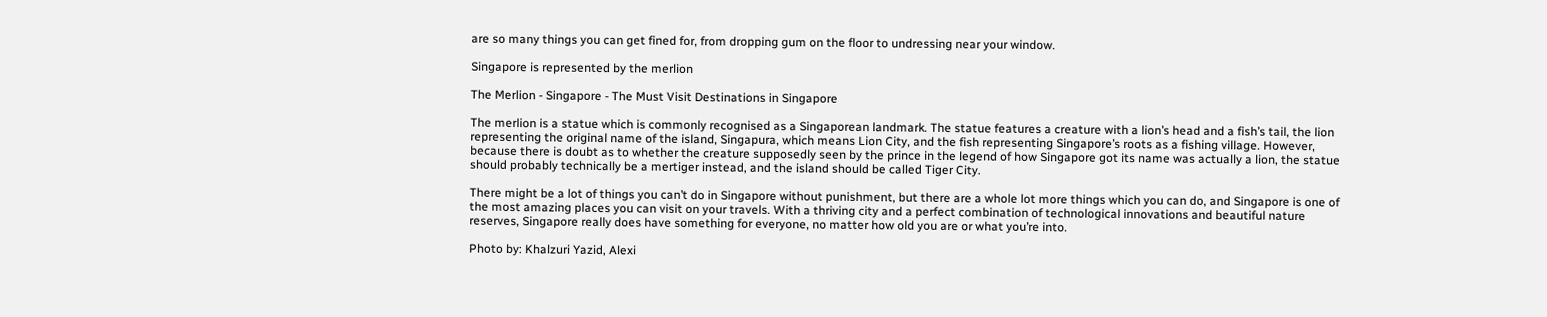are so many things you can get fined for, from dropping gum on the floor to undressing near your window.

Singapore is represented by the merlion

The Merlion - Singapore - The Must Visit Destinations in Singapore

The merlion is a statue which is commonly recognised as a Singaporean landmark. The statue features a creature with a lion’s head and a fish’s tail, the lion representing the original name of the island, Singapura, which means Lion City, and the fish representing Singapore’s roots as a fishing village. However, because there is doubt as to whether the creature supposedly seen by the prince in the legend of how Singapore got its name was actually a lion, the statue should probably technically be a mertiger instead, and the island should be called Tiger City.

There might be a lot of things you can’t do in Singapore without punishment, but there are a whole lot more things which you can do, and Singapore is one of the most amazing places you can visit on your travels. With a thriving city and a perfect combination of technological innovations and beautiful nature reserves, Singapore really does have something for everyone, no matter how old you are or what you’re into.

Photo by: Khalzuri Yazid, Alexi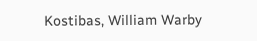Kostibas, William Warby